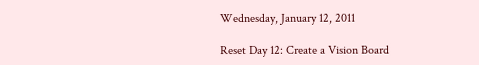Wednesday, January 12, 2011

Reset Day 12: Create a Vision Board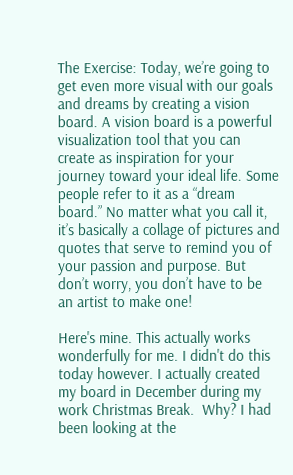The Exercise: Today, we’re going to get even more visual with our goals and dreams by creating a vision board. A vision board is a powerful visualization tool that you can create as inspiration for your journey toward your ideal life. Some people refer to it as a “dream board.” No matter what you call it, it’s basically a collage of pictures and quotes that serve to remind you of your passion and purpose. But don’t worry, you don’t have to be an artist to make one!

Here's mine. This actually works wonderfully for me. I didn't do this today however. I actually created my board in December during my work Christmas Break.  Why? I had been looking at the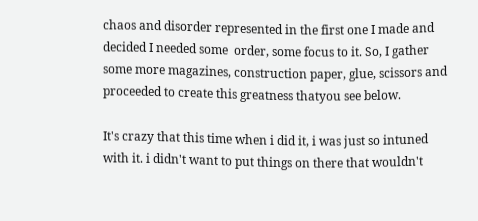chaos and disorder represented in the first one I made and decided I needed some  order, some focus to it. So, I gather some more magazines, construction paper, glue, scissors and proceeded to create this greatness thatyou see below.

It's crazy that this time when i did it, i was just so intuned with it. i didn't want to put things on there that wouldn't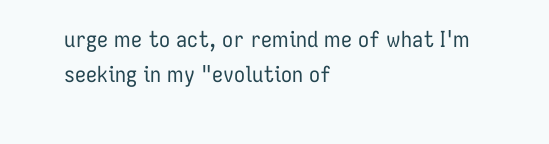urge me to act, or remind me of what I'm seeking in my "evolution of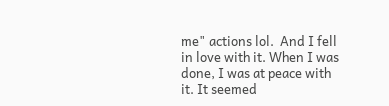me" actions lol.  And I fell in love with it. When I was done, I was at peace with it. It seemed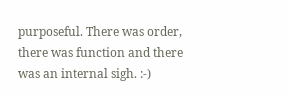purposeful. There was order, there was function and there was an internal sigh. :-)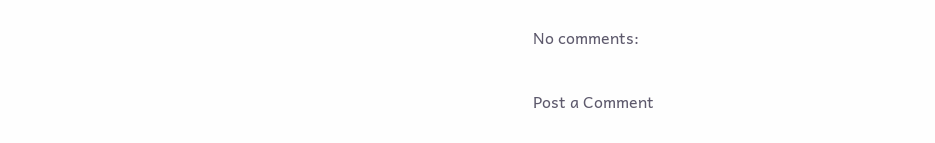No comments:

Post a Comment